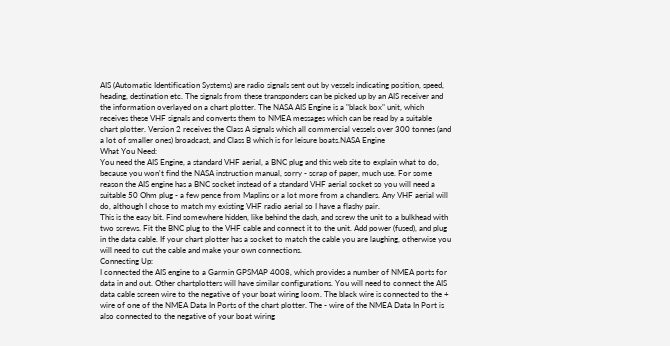AIS (Automatic Identification Systems) are radio signals sent out by vessels indicating position, speed, heading, destination etc. The signals from these transponders can be picked up by an AIS receiver and the information overlayed on a chart plotter. The NASA AIS Engine is a "black box" unit, which receives these VHF signals and converts them to NMEA messages which can be read by a suitable chart plotter. Version 2 receives the Class A signals which all commercial vessels over 300 tonnes (and a lot of smaller ones) broadcast, and Class B which is for leisure boats.NASA Engine
What You Need:
You need the AIS Engine, a standard VHF aerial, a BNC plug and this web site to explain what to do, because you won't find the NASA instruction manual, sorry - scrap of paper, much use. For some reason the AIS engine has a BNC socket instead of a standard VHF aerial socket so you will need a suitable 50 Ohm plug - a few pence from Maplins or a lot more from a chandlers. Any VHF aerial will do, although I chose to match my existing VHF radio aerial so I have a flashy pair.
This is the easy bit. Find somewhere hidden, like behind the dash, and screw the unit to a bulkhead with two screws. Fit the BNC plug to the VHF cable and connect it to the unit. Add power (fused), and plug in the data cable. If your chart plotter has a socket to match the cable you are laughing, otherwise you will need to cut the cable and make your own connections.
Connecting Up:
I connected the AIS engine to a Garmin GPSMAP 4008, which provides a number of NMEA ports for data in and out. Other chartplotters will have similar configurations. You will need to connect the AIS data cable screen wire to the negative of your boat wiring loom. The black wire is connected to the + wire of one of the NMEA Data In Ports of the chart plotter. The - wire of the NMEA Data In Port is also connected to the negative of your boat wiring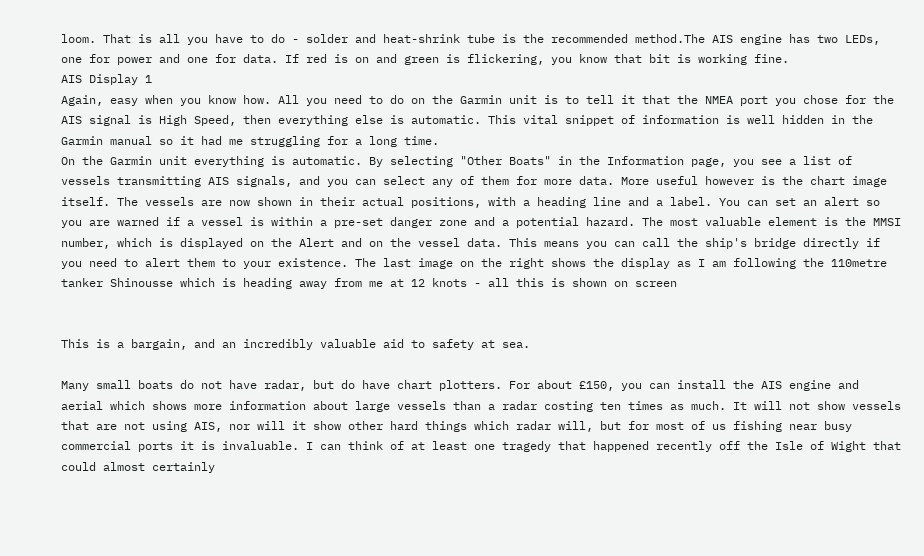loom. That is all you have to do - solder and heat-shrink tube is the recommended method.The AIS engine has two LEDs, one for power and one for data. If red is on and green is flickering, you know that bit is working fine.
AIS Display 1
Again, easy when you know how. All you need to do on the Garmin unit is to tell it that the NMEA port you chose for the AIS signal is High Speed, then everything else is automatic. This vital snippet of information is well hidden in the Garmin manual so it had me struggling for a long time.
On the Garmin unit everything is automatic. By selecting "Other Boats" in the Information page, you see a list of vessels transmitting AIS signals, and you can select any of them for more data. More useful however is the chart image itself. The vessels are now shown in their actual positions, with a heading line and a label. You can set an alert so you are warned if a vessel is within a pre-set danger zone and a potential hazard. The most valuable element is the MMSI number, which is displayed on the Alert and on the vessel data. This means you can call the ship's bridge directly if you need to alert them to your existence. The last image on the right shows the display as I am following the 110metre tanker Shinousse which is heading away from me at 12 knots - all this is shown on screen


This is a bargain, and an incredibly valuable aid to safety at sea.

Many small boats do not have radar, but do have chart plotters. For about £150, you can install the AIS engine and aerial which shows more information about large vessels than a radar costing ten times as much. It will not show vessels that are not using AIS, nor will it show other hard things which radar will, but for most of us fishing near busy commercial ports it is invaluable. I can think of at least one tragedy that happened recently off the Isle of Wight that could almost certainly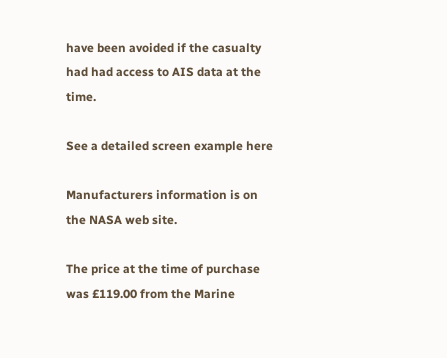have been avoided if the casualty had had access to AIS data at the time.

See a detailed screen example here

Manufacturers information is on the NASA web site.

The price at the time of purchase was £119.00 from the Marine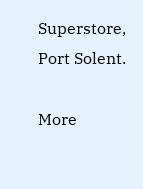Superstore, Port Solent.

More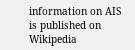information on AIS is published on Wikipedia